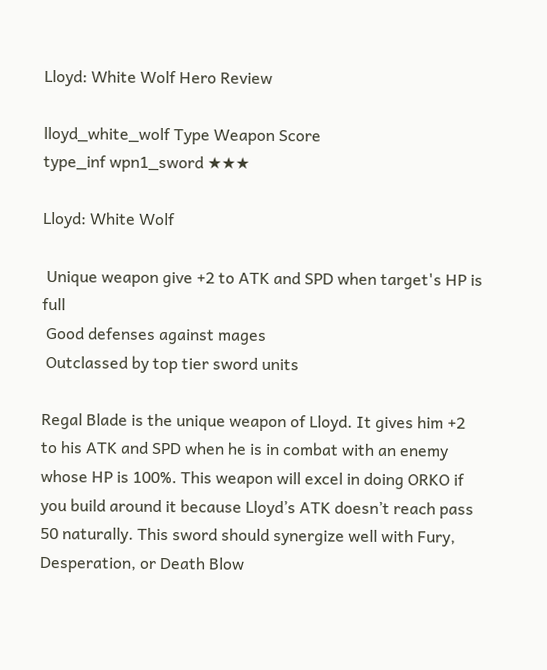Lloyd: White Wolf Hero Review

lloyd_white_wolf Type Weapon Score
type_inf wpn1_sword ★★★

Lloyd: White Wolf

 Unique weapon give +2 to ATK and SPD when target's HP is full
 Good defenses against mages
 Outclassed by top tier sword units

Regal Blade is the unique weapon of Lloyd. It gives him +2 to his ATK and SPD when he is in combat with an enemy whose HP is 100%. This weapon will excel in doing ORKO if you build around it because Lloyd’s ATK doesn’t reach pass 50 naturally. This sword should synergize well with Fury, Desperation, or Death Blow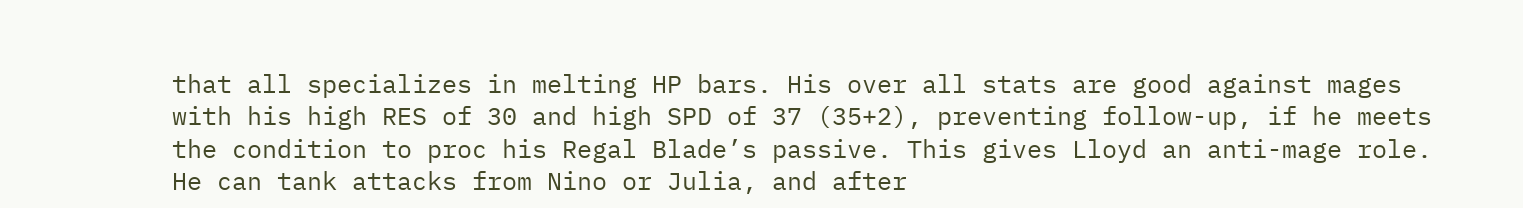that all specializes in melting HP bars. His over all stats are good against mages with his high RES of 30 and high SPD of 37 (35+2), preventing follow-up, if he meets the condition to proc his Regal Blade’s passive. This gives Lloyd an anti-mage role. He can tank attacks from Nino or Julia, and after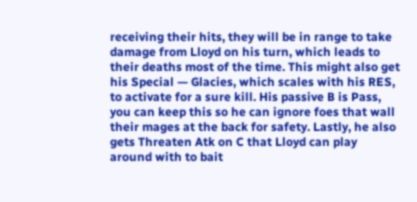receiving their hits, they will be in range to take damage from Lloyd on his turn, which leads to their deaths most of the time. This might also get his Special — Glacies, which scales with his RES, to activate for a sure kill. His passive B is Pass, you can keep this so he can ignore foes that wall their mages at the back for safety. Lastly, he also gets Threaten Atk on C that Lloyd can play around with to bait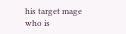his target mage who is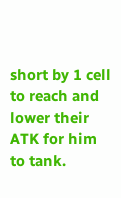short by 1 cell to reach and lower their ATK for him to tank.